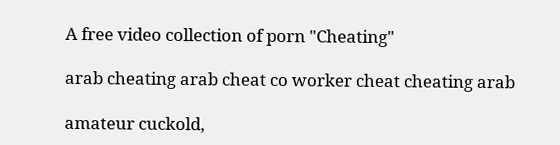A free video collection of porn "Cheating"

arab cheating arab cheat co worker cheat cheating arab

amateur cuckold,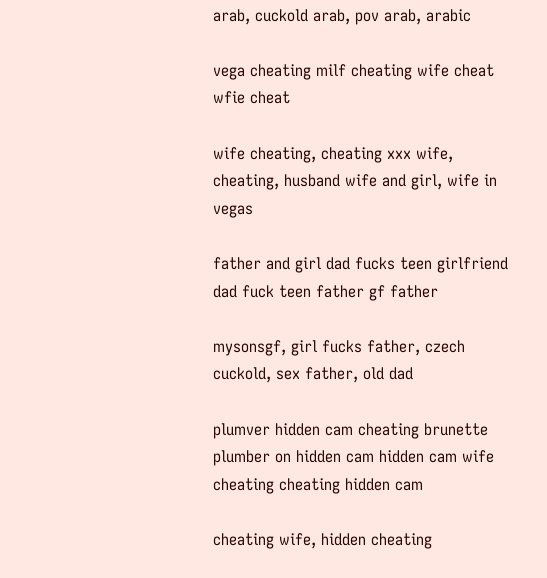arab, cuckold arab, pov arab, arabic

vega cheating milf cheating wife cheat wfie cheat

wife cheating, cheating xxx wife, cheating, husband wife and girl, wife in vegas

father and girl dad fucks teen girlfriend dad fuck teen father gf father

mysonsgf, girl fucks father, czech cuckold, sex father, old dad

plumver hidden cam cheating brunette plumber on hidden cam hidden cam wife cheating cheating hidden cam

cheating wife, hidden cheating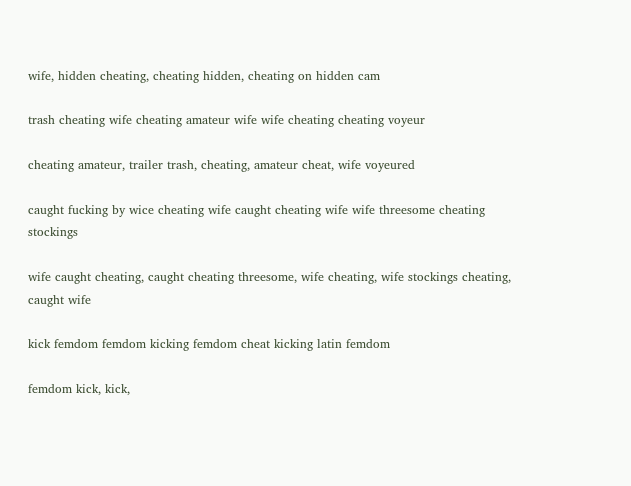wife, hidden cheating, cheating hidden, cheating on hidden cam

trash cheating wife cheating amateur wife wife cheating cheating voyeur

cheating amateur, trailer trash, cheating, amateur cheat, wife voyeured

caught fucking by wice cheating wife caught cheating wife wife threesome cheating stockings

wife caught cheating, caught cheating threesome, wife cheating, wife stockings cheating, caught wife

kick femdom femdom kicking femdom cheat kicking latin femdom

femdom kick, kick,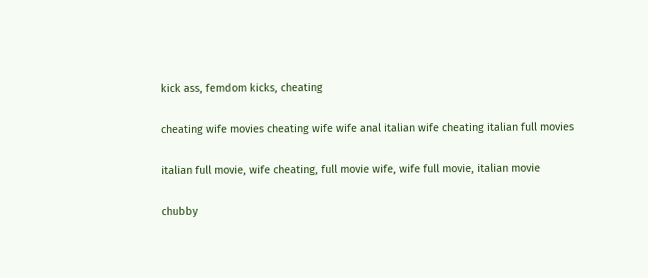kick ass, femdom kicks, cheating

cheating wife movies cheating wife wife anal italian wife cheating italian full movies

italian full movie, wife cheating, full movie wife, wife full movie, italian movie

chubby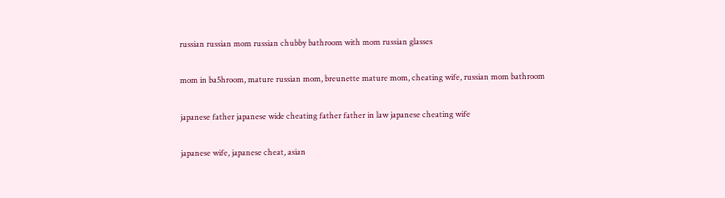russian russian mom russian chubby bathroom with mom russian glasses

mom in ba5hroom, mature russian mom, breunette mature mom, cheating wife, russian mom bathroom

japanese father japanese wide cheating father father in law japanese cheating wife

japanese wife, japanese cheat, asian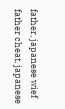father, japanese wief father cheat, japanese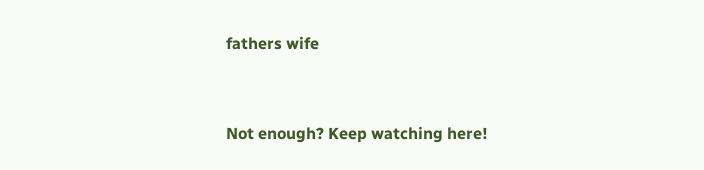fathers wife


Not enough? Keep watching here!